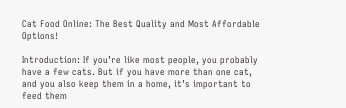Cat Food Online: The Best Quality and Most Affordable Options!

Introduction: If you’re like most people, you probably have a few cats. But if you have more than one cat, and you also keep them in a home, it’s important to feed them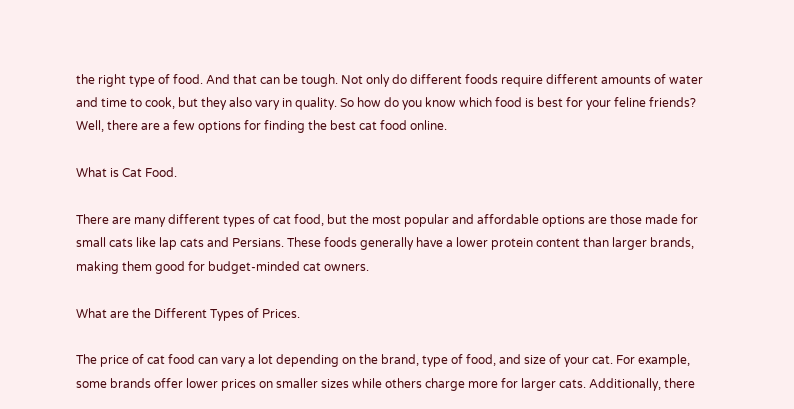the right type of food. And that can be tough. Not only do different foods require different amounts of water and time to cook, but they also vary in quality. So how do you know which food is best for your feline friends? Well, there are a few options for finding the best cat food online.

What is Cat Food.

There are many different types of cat food, but the most popular and affordable options are those made for small cats like lap cats and Persians. These foods generally have a lower protein content than larger brands, making them good for budget-minded cat owners.

What are the Different Types of Prices.

The price of cat food can vary a lot depending on the brand, type of food, and size of your cat. For example, some brands offer lower prices on smaller sizes while others charge more for larger cats. Additionally, there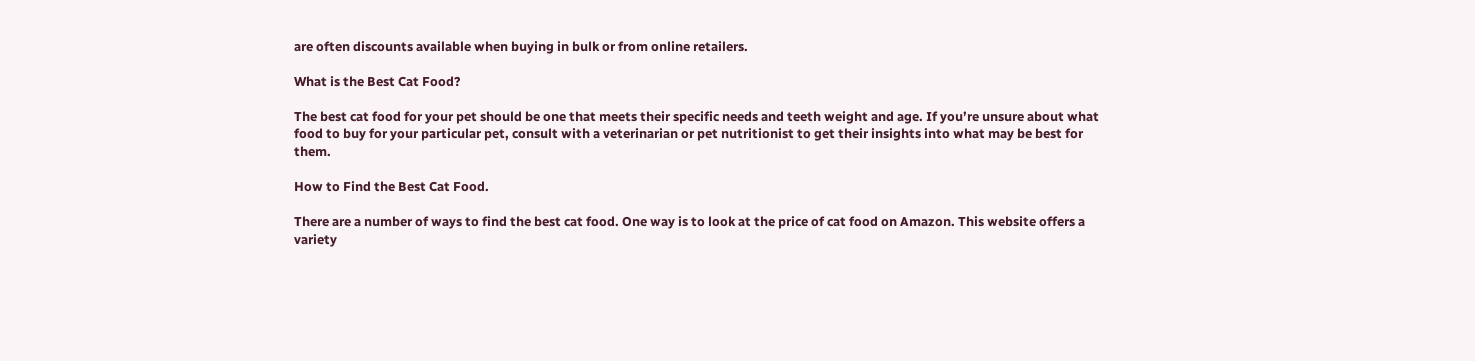are often discounts available when buying in bulk or from online retailers.

What is the Best Cat Food?

The best cat food for your pet should be one that meets their specific needs and teeth weight and age. If you’re unsure about what food to buy for your particular pet, consult with a veterinarian or pet nutritionist to get their insights into what may be best for them.

How to Find the Best Cat Food.

There are a number of ways to find the best cat food. One way is to look at the price of cat food on Amazon. This website offers a variety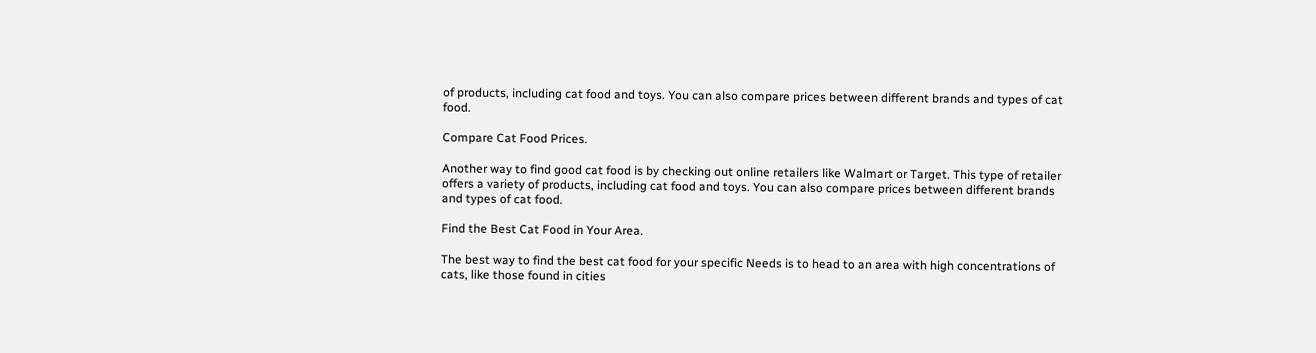of products, including cat food and toys. You can also compare prices between different brands and types of cat food.

Compare Cat Food Prices.

Another way to find good cat food is by checking out online retailers like Walmart or Target. This type of retailer offers a variety of products, including cat food and toys. You can also compare prices between different brands and types of cat food.

Find the Best Cat Food in Your Area.

The best way to find the best cat food for your specific Needs is to head to an area with high concentrations of cats, like those found in cities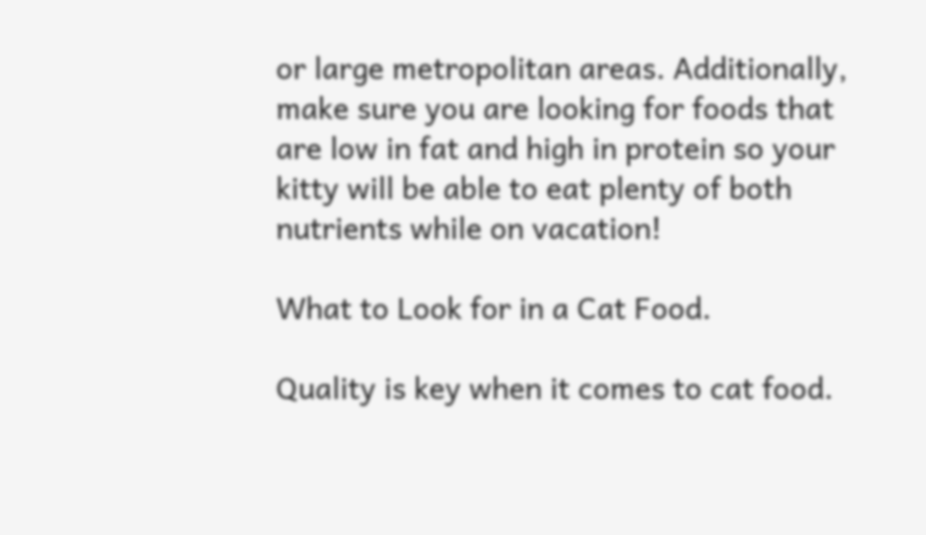or large metropolitan areas. Additionally, make sure you are looking for foods that are low in fat and high in protein so your kitty will be able to eat plenty of both nutrients while on vacation!

What to Look for in a Cat Food.

Quality is key when it comes to cat food.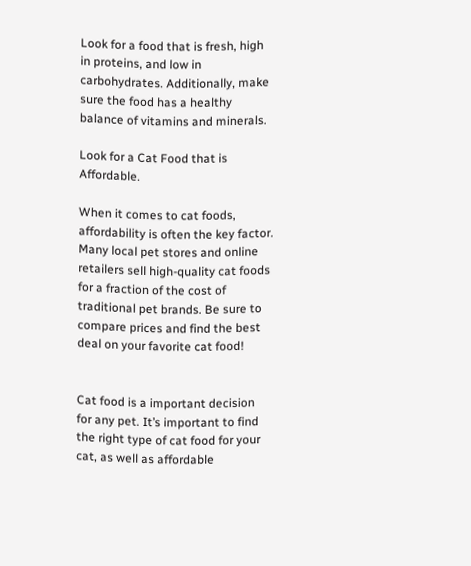Look for a food that is fresh, high in proteins, and low in carbohydrates. Additionally, make sure the food has a healthy balance of vitamins and minerals.

Look for a Cat Food that is Affordable.

When it comes to cat foods, affordability is often the key factor. Many local pet stores and online retailers sell high-quality cat foods for a fraction of the cost of traditional pet brands. Be sure to compare prices and find the best deal on your favorite cat food!


Cat food is a important decision for any pet. It’s important to find the right type of cat food for your cat, as well as affordable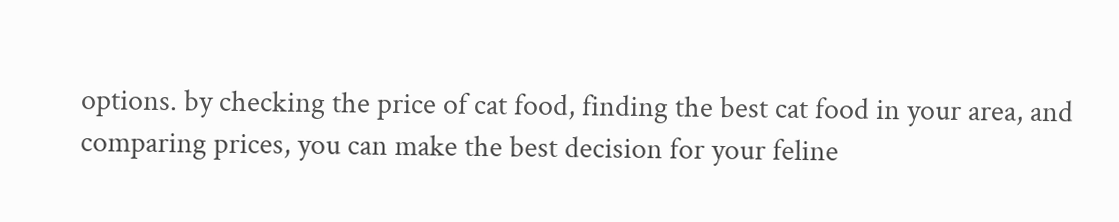options. by checking the price of cat food, finding the best cat food in your area, and comparing prices, you can make the best decision for your feline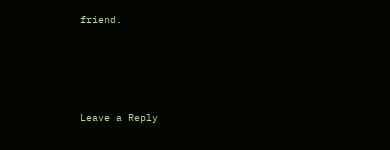friend.






Leave a Reply